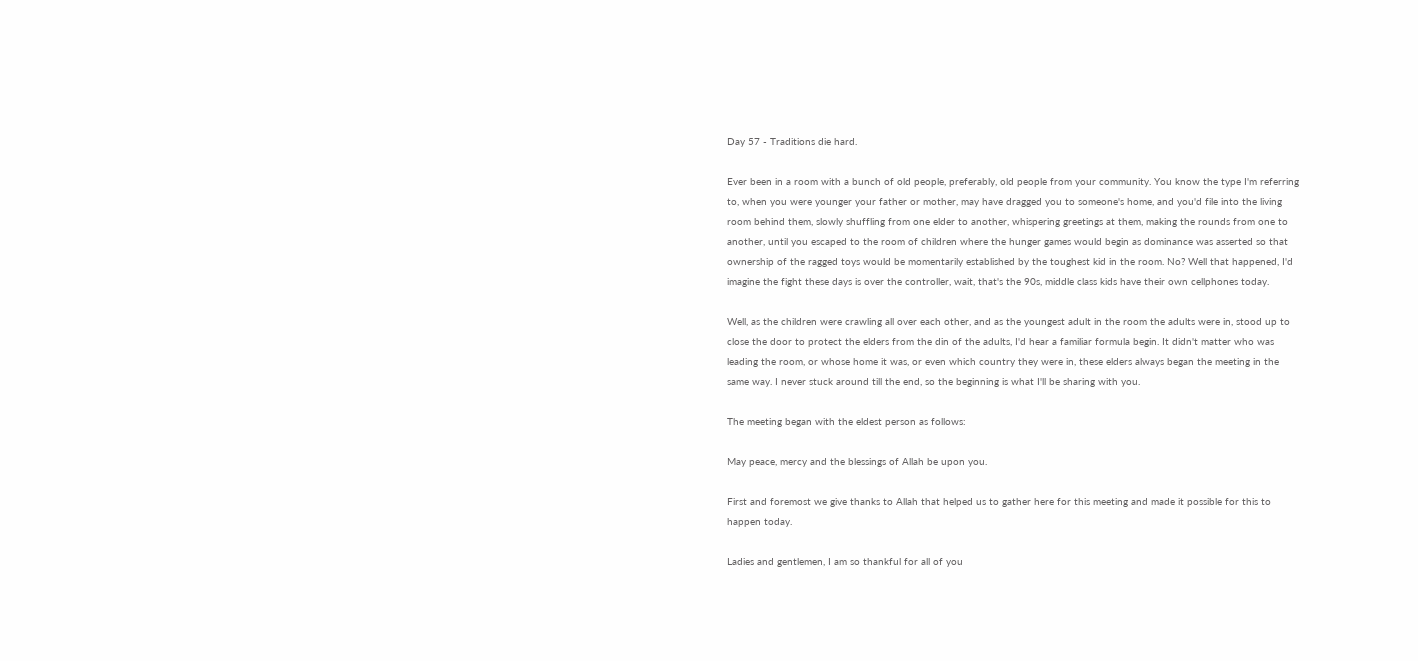Day 57 - Traditions die hard.

Ever been in a room with a bunch of old people, preferably, old people from your community. You know the type I'm referring to, when you were younger your father or mother, may have dragged you to someone's home, and you'd file into the living room behind them, slowly shuffling from one elder to another, whispering greetings at them, making the rounds from one to another, until you escaped to the room of children where the hunger games would begin as dominance was asserted so that ownership of the ragged toys would be momentarily established by the toughest kid in the room. No? Well that happened, I'd imagine the fight these days is over the controller, wait, that's the 90s, middle class kids have their own cellphones today.

Well, as the children were crawling all over each other, and as the youngest adult in the room the adults were in, stood up to close the door to protect the elders from the din of the adults, I'd hear a familiar formula begin. It didn't matter who was leading the room, or whose home it was, or even which country they were in, these elders always began the meeting in the same way. I never stuck around till the end, so the beginning is what I'll be sharing with you.

The meeting began with the eldest person as follows:

May peace, mercy and the blessings of Allah be upon you.

First and foremost we give thanks to Allah that helped us to gather here for this meeting and made it possible for this to happen today.

Ladies and gentlemen, I am so thankful for all of you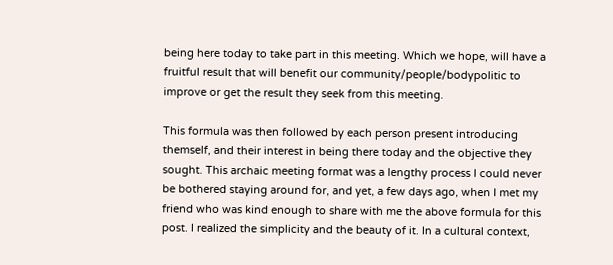being here today to take part in this meeting. Which we hope, will have a fruitful result that will benefit our community/people/bodypolitic to improve or get the result they seek from this meeting.

This formula was then followed by each person present introducing themself, and their interest in being there today and the objective they sought. This archaic meeting format was a lengthy process I could never be bothered staying around for, and yet, a few days ago, when I met my friend who was kind enough to share with me the above formula for this post. I realized the simplicity and the beauty of it. In a cultural context,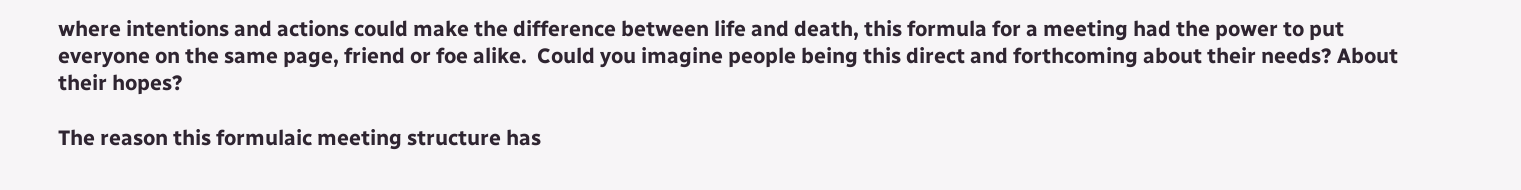where intentions and actions could make the difference between life and death, this formula for a meeting had the power to put everyone on the same page, friend or foe alike.  Could you imagine people being this direct and forthcoming about their needs? About their hopes?

The reason this formulaic meeting structure has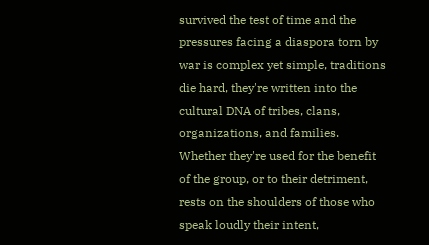survived the test of time and the pressures facing a diaspora torn by war is complex yet simple, traditions die hard, they're written into the cultural DNA of tribes, clans, organizations, and families. Whether they're used for the benefit of the group, or to their detriment, rests on the shoulders of those who speak loudly their intent,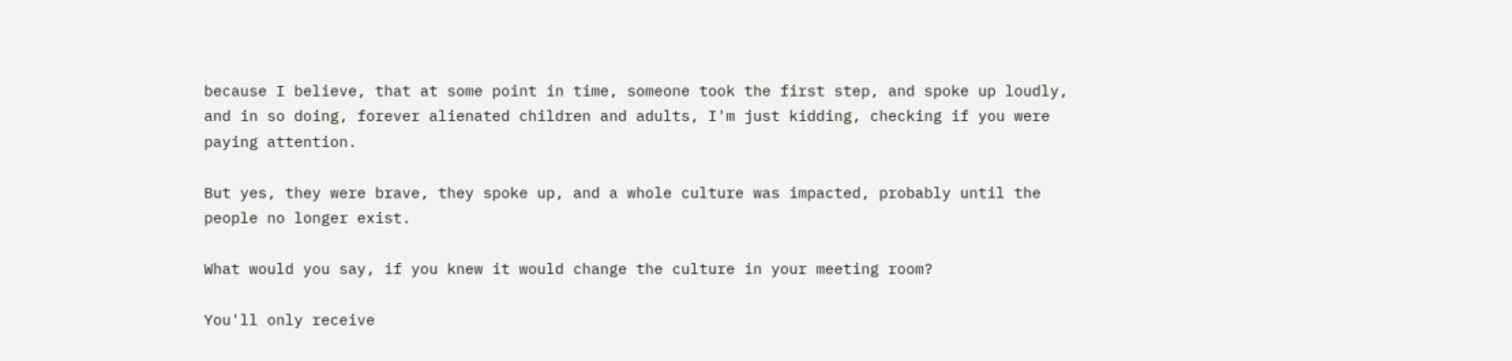because I believe, that at some point in time, someone took the first step, and spoke up loudly, and in so doing, forever alienated children and adults, I'm just kidding, checking if you were paying attention.

But yes, they were brave, they spoke up, and a whole culture was impacted, probably until the people no longer exist.

What would you say, if you knew it would change the culture in your meeting room?

You'll only receive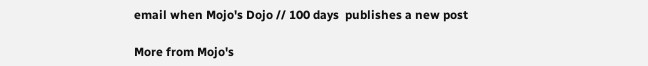email when Mojo's Dojo // 100 days  publishes a new post

More from Mojo's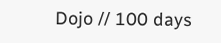Dojo // 100 days